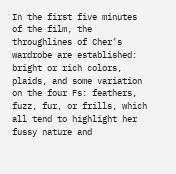In the first five minutes of the film, the throughlines of Cher’s wardrobe are established: bright or rich colors, plaids, and some variation on the four Fs: feathers, fuzz, fur, or frills, which all tend to highlight her fussy nature and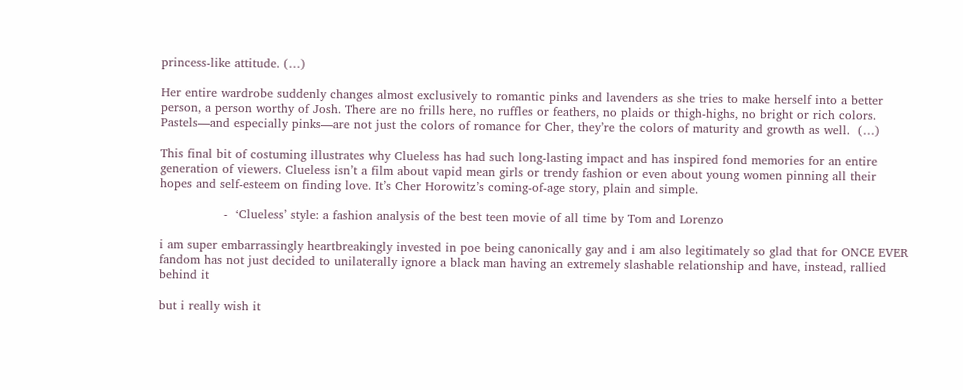princess-like attitude. (…)

Her entire wardrobe suddenly changes almost exclusively to romantic pinks and lavenders as she tries to make herself into a better person, a person worthy of Josh. There are no frills here, no ruffles or feathers, no plaids or thigh-highs, no bright or rich colors. Pastels—and especially pinks—are not just the colors of romance for Cher, they’re the colors of maturity and growth as well.  (…)

This final bit of costuming illustrates why Clueless has had such long-lasting impact and has inspired fond memories for an entire generation of viewers. Clueless isn’t a film about vapid mean girls or trendy fashion or even about young women pinning all their hopes and self-esteem on finding love. It’s Cher Horowitz’s coming-of-age story, plain and simple.

                -  ‘Clueless’ style: a fashion analysis of the best teen movie of all time by Tom and Lorenzo

i am super embarrassingly heartbreakingly invested in poe being canonically gay and i am also legitimately so glad that for ONCE EVER fandom has not just decided to unilaterally ignore a black man having an extremely slashable relationship and have, instead, rallied behind it

but i really wish it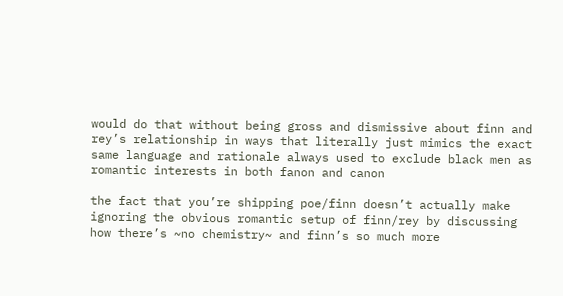would do that without being gross and dismissive about finn and rey’s relationship in ways that literally just mimics the exact same language and rationale always used to exclude black men as romantic interests in both fanon and canon

the fact that you’re shipping poe/finn doesn’t actually make ignoring the obvious romantic setup of finn/rey by discussing how there’s ~no chemistry~ and finn’s so much more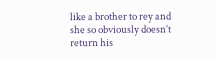like a brother to rey and she so obviously doesn’t return his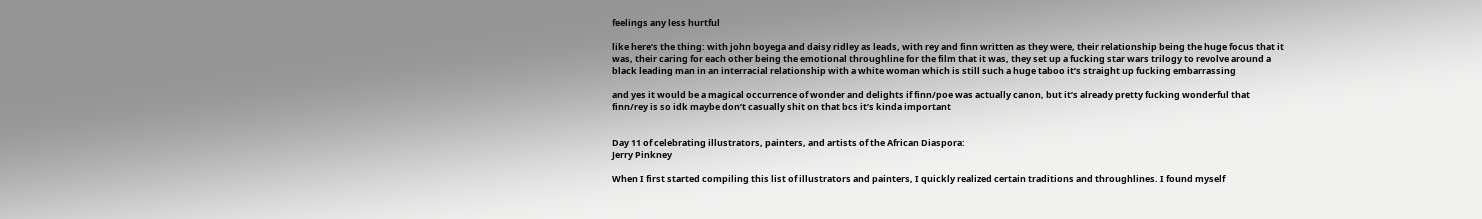feelings any less hurtful

like here’s the thing: with john boyega and daisy ridley as leads, with rey and finn written as they were, their relationship being the huge focus that it was, their caring for each other being the emotional throughline for the film that it was, they set up a fucking star wars trilogy to revolve around a black leading man in an interracial relationship with a white woman which is still such a huge taboo it’s straight up fucking embarrassing

and yes it would be a magical occurrence of wonder and delights if finn/poe was actually canon, but it’s already pretty fucking wonderful that finn/rey is so idk maybe don’t casually shit on that bcs it’s kinda important


Day 11 of celebrating illustrators, painters, and artists of the African Diaspora:
Jerry Pinkney

When I first started compiling this list of illustrators and painters, I quickly realized certain traditions and throughlines. I found myself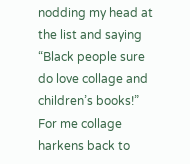nodding my head at the list and saying “Black people sure do love collage and children’s books!”
For me collage harkens back to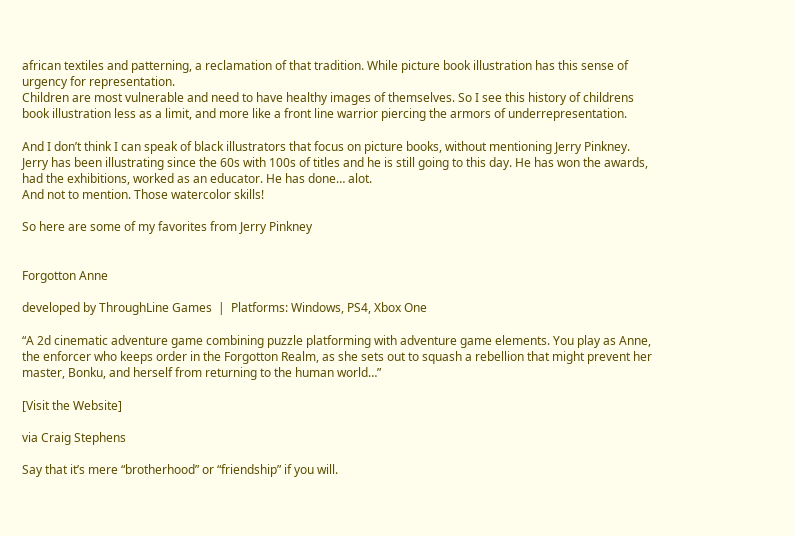african textiles and patterning, a reclamation of that tradition. While picture book illustration has this sense of urgency for representation.
Children are most vulnerable and need to have healthy images of themselves. So I see this history of childrens book illustration less as a limit, and more like a front line warrior piercing the armors of underrepresentation.

And I don’t think I can speak of black illustrators that focus on picture books, without mentioning Jerry Pinkney.
Jerry has been illustrating since the 60s with 100s of titles and he is still going to this day. He has won the awards, had the exhibitions, worked as an educator. He has done… alot.
And not to mention. Those watercolor skills!

So here are some of my favorites from Jerry Pinkney


Forgotton Anne

developed by ThroughLine Games  |  Platforms: Windows, PS4, Xbox One

“A 2d cinematic adventure game combining puzzle platforming with adventure game elements. You play as Anne, the enforcer who keeps order in the Forgotton Realm, as she sets out to squash a rebellion that might prevent her master, Bonku, and herself from returning to the human world…”

[Visit the Website]

via Craig Stephens

Say that it’s mere “brotherhood” or “friendship” if you will.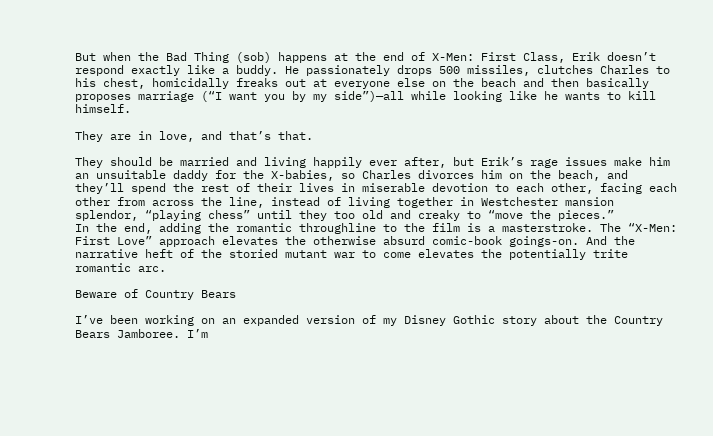But when the Bad Thing (sob) happens at the end of X-Men: First Class, Erik doesn’t respond exactly like a buddy. He passionately drops 500 missiles, clutches Charles to his chest, homicidally freaks out at everyone else on the beach and then basically proposes marriage (“I want you by my side”)—all while looking like he wants to kill himself.

They are in love, and that’s that.

They should be married and living happily ever after, but Erik’s rage issues make him an unsuitable daddy for the X-babies, so Charles divorces him on the beach, and they’ll spend the rest of their lives in miserable devotion to each other, facing each other from across the line, instead of living together in Westchester mansion splendor, “playing chess” until they too old and creaky to “move the pieces.”
In the end, adding the romantic throughline to the film is a masterstroke. The “X-Men: First Love” approach elevates the otherwise absurd comic-book goings-on. And the narrative heft of the storied mutant war to come elevates the potentially trite romantic arc.

Beware of Country Bears

I’ve been working on an expanded version of my Disney Gothic story about the Country Bears Jamboree. I’m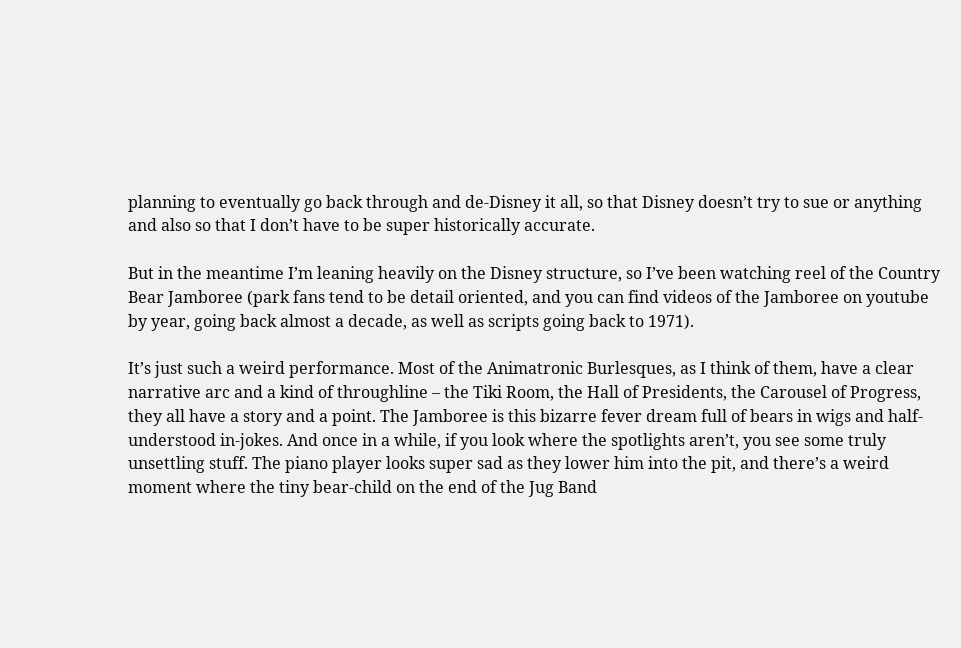planning to eventually go back through and de-Disney it all, so that Disney doesn’t try to sue or anything and also so that I don’t have to be super historically accurate.

But in the meantime I’m leaning heavily on the Disney structure, so I’ve been watching reel of the Country Bear Jamboree (park fans tend to be detail oriented, and you can find videos of the Jamboree on youtube by year, going back almost a decade, as well as scripts going back to 1971).

It’s just such a weird performance. Most of the Animatronic Burlesques, as I think of them, have a clear narrative arc and a kind of throughline – the Tiki Room, the Hall of Presidents, the Carousel of Progress, they all have a story and a point. The Jamboree is this bizarre fever dream full of bears in wigs and half-understood in-jokes. And once in a while, if you look where the spotlights aren’t, you see some truly unsettling stuff. The piano player looks super sad as they lower him into the pit, and there’s a weird moment where the tiny bear-child on the end of the Jug Band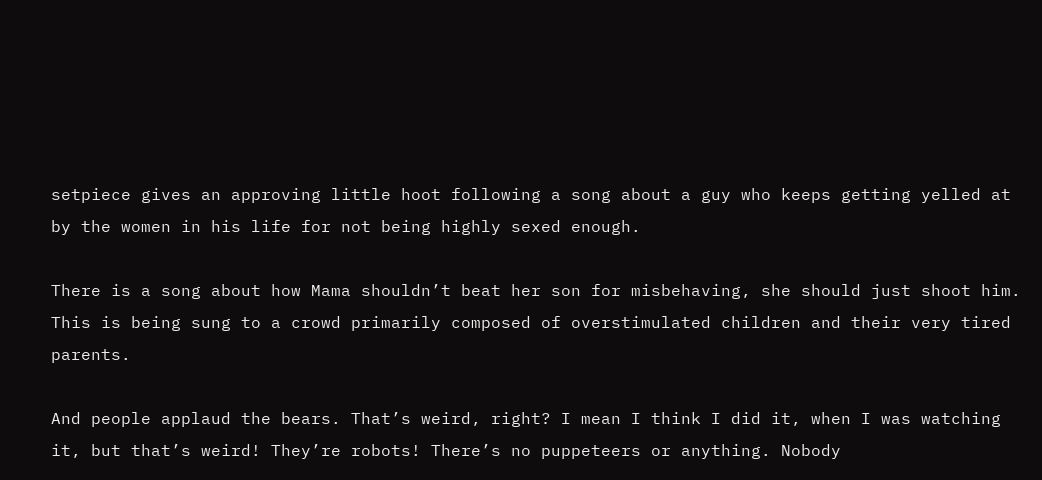setpiece gives an approving little hoot following a song about a guy who keeps getting yelled at by the women in his life for not being highly sexed enough.

There is a song about how Mama shouldn’t beat her son for misbehaving, she should just shoot him. This is being sung to a crowd primarily composed of overstimulated children and their very tired parents.

And people applaud the bears. That’s weird, right? I mean I think I did it, when I was watching it, but that’s weird! They’re robots! There’s no puppeteers or anything. Nobody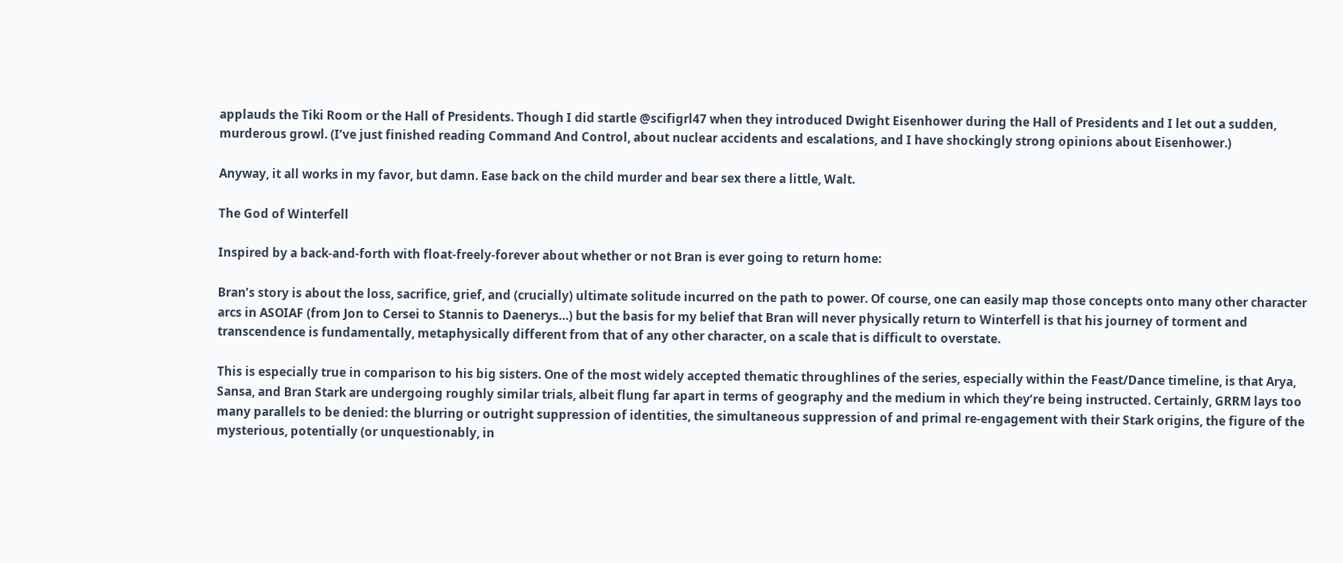applauds the Tiki Room or the Hall of Presidents. Though I did startle @scifigrl47 when they introduced Dwight Eisenhower during the Hall of Presidents and I let out a sudden, murderous growl. (I’ve just finished reading Command And Control, about nuclear accidents and escalations, and I have shockingly strong opinions about Eisenhower.)

Anyway, it all works in my favor, but damn. Ease back on the child murder and bear sex there a little, Walt.

The God of Winterfell

Inspired by a back-and-forth with float-freely-forever about whether or not Bran is ever going to return home:

Bran’s story is about the loss, sacrifice, grief, and (crucially) ultimate solitude incurred on the path to power. Of course, one can easily map those concepts onto many other character arcs in ASOIAF (from Jon to Cersei to Stannis to Daenerys…) but the basis for my belief that Bran will never physically return to Winterfell is that his journey of torment and transcendence is fundamentally, metaphysically different from that of any other character, on a scale that is difficult to overstate.

This is especially true in comparison to his big sisters. One of the most widely accepted thematic throughlines of the series, especially within the Feast/Dance timeline, is that Arya, Sansa, and Bran Stark are undergoing roughly similar trials, albeit flung far apart in terms of geography and the medium in which they’re being instructed. Certainly, GRRM lays too many parallels to be denied: the blurring or outright suppression of identities, the simultaneous suppression of and primal re-engagement with their Stark origins, the figure of the mysterious, potentially (or unquestionably, in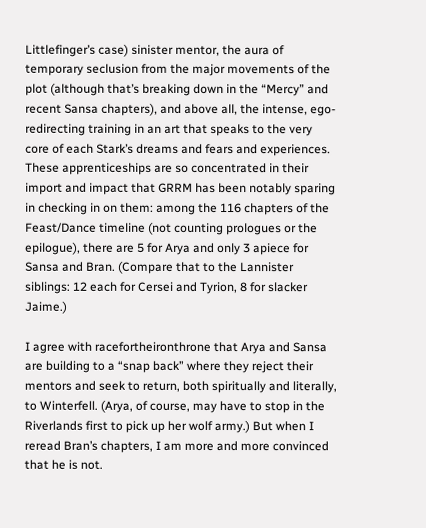Littlefinger’s case) sinister mentor, the aura of temporary seclusion from the major movements of the plot (although that’s breaking down in the “Mercy” and recent Sansa chapters), and above all, the intense, ego-redirecting training in an art that speaks to the very core of each Stark’s dreams and fears and experiences. These apprenticeships are so concentrated in their import and impact that GRRM has been notably sparing in checking in on them: among the 116 chapters of the Feast/Dance timeline (not counting prologues or the epilogue), there are 5 for Arya and only 3 apiece for Sansa and Bran. (Compare that to the Lannister siblings: 12 each for Cersei and Tyrion, 8 for slacker Jaime.)

I agree with racefortheironthrone that Arya and Sansa are building to a “snap back” where they reject their mentors and seek to return, both spiritually and literally, to Winterfell. (Arya, of course, may have to stop in the Riverlands first to pick up her wolf army.) But when I reread Bran’s chapters, I am more and more convinced that he is not.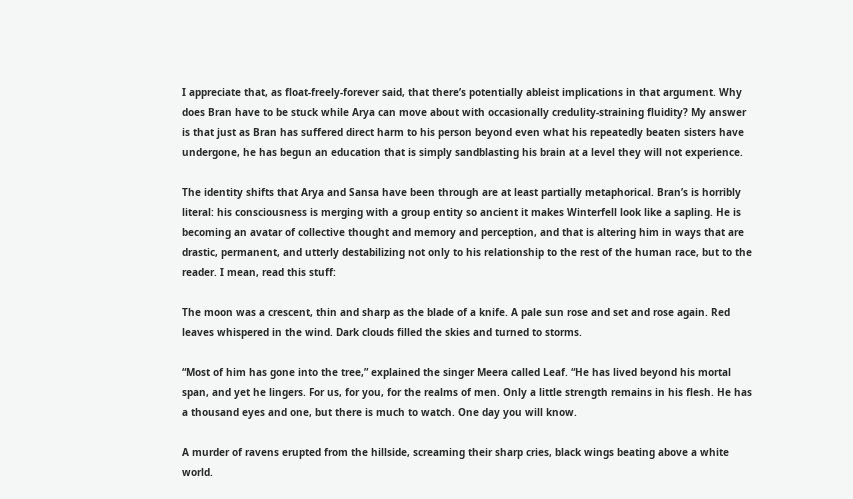I appreciate that, as float-freely-forever said, that there’s potentially ableist implications in that argument. Why does Bran have to be stuck while Arya can move about with occasionally credulity-straining fluidity? My answer is that just as Bran has suffered direct harm to his person beyond even what his repeatedly beaten sisters have undergone, he has begun an education that is simply sandblasting his brain at a level they will not experience.

The identity shifts that Arya and Sansa have been through are at least partially metaphorical. Bran’s is horribly literal: his consciousness is merging with a group entity so ancient it makes Winterfell look like a sapling. He is becoming an avatar of collective thought and memory and perception, and that is altering him in ways that are drastic, permanent, and utterly destabilizing not only to his relationship to the rest of the human race, but to the reader. I mean, read this stuff:

The moon was a crescent, thin and sharp as the blade of a knife. A pale sun rose and set and rose again. Red leaves whispered in the wind. Dark clouds filled the skies and turned to storms.

“Most of him has gone into the tree,” explained the singer Meera called Leaf. “He has lived beyond his mortal span, and yet he lingers. For us, for you, for the realms of men. Only a little strength remains in his flesh. He has a thousand eyes and one, but there is much to watch. One day you will know.

A murder of ravens erupted from the hillside, screaming their sharp cries, black wings beating above a white world.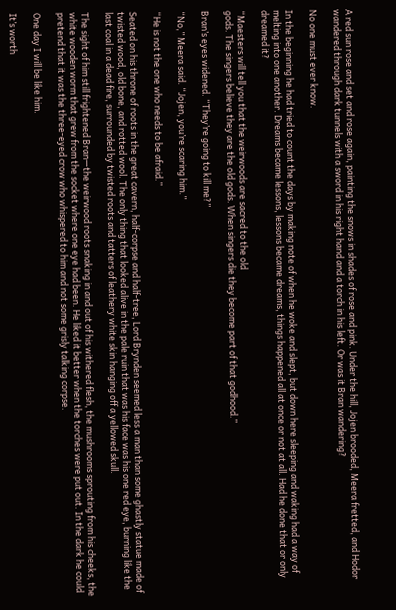A red sun rose and set and rose again, painting the snows in shades of rose and pink. Under the hill, Jojen brooded, Meera fretted, and Hodor wandered through dark tunnels with a sword in his right hand and a torch in his left. Or was it Bran wandering?

No one must ever know.

In the beginning he had tried to count the days by making note of when he woke and slept, but down here sleeping and waking had a way of melting into one another. Dreams became lessons, lessons became dreams, things happened all at once or not at all. Had he done that or only dreamed it?

“Maesters will tell you that the weirwoods are sacred to the old
gods. The singers believe they are the old gods. When singers die they become part of that godhood.”

Bran’s eyes widened. “They’re going to kill me?”

“No,” Meera said. “Jojen, you’re scaring him.”

“He is not the one who needs to be afraid.”

Seated on his throne of roots in the great cavern, half-corpse and half-tree, Lord Brynden seemed less a man than some ghastly statue made of twisted wood, old bone, and rotted wool. The only thing that looked alive in the pale ruin that was his face was his one red eye, burning like the last coal in a dead fire, surrounded by twisted roots and tatters of leathery white skin hanging off a yellowed skull.

The sight of him still frightened Bran—the weirwood roots snaking in and out of his withered flesh, the mushrooms sprouting from his cheeks, the white wooden worm that grew from the socket where one eye had been. He liked it better when the torches were put out. In the dark he could pretend that it was the three-eyed crow who whispered to him and not some grisly talking corpse.

One day I will be like him.

It’s worth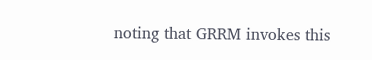noting that GRRM invokes this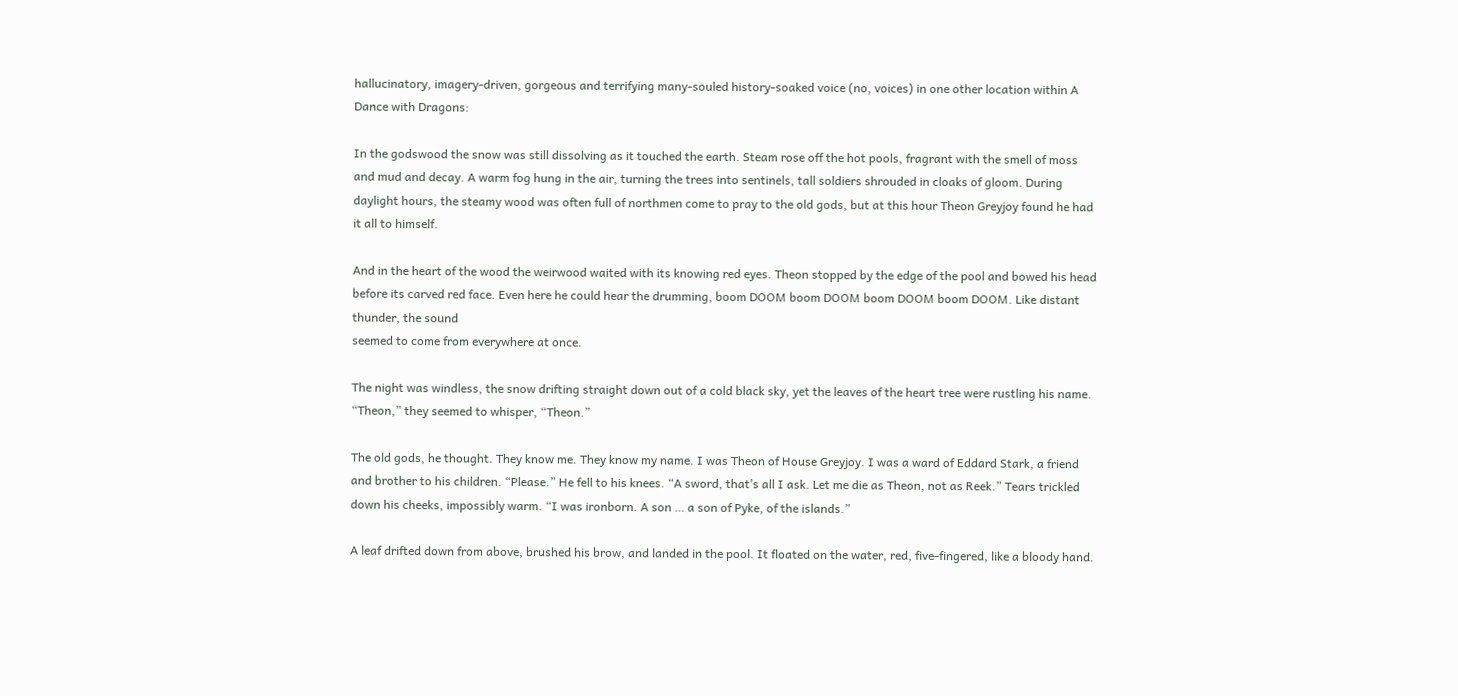hallucinatory, imagery-driven, gorgeous and terrifying many-souled history-soaked voice (no, voices) in one other location within A Dance with Dragons:

In the godswood the snow was still dissolving as it touched the earth. Steam rose off the hot pools, fragrant with the smell of moss and mud and decay. A warm fog hung in the air, turning the trees into sentinels, tall soldiers shrouded in cloaks of gloom. During daylight hours, the steamy wood was often full of northmen come to pray to the old gods, but at this hour Theon Greyjoy found he had it all to himself.

And in the heart of the wood the weirwood waited with its knowing red eyes. Theon stopped by the edge of the pool and bowed his head before its carved red face. Even here he could hear the drumming, boom DOOM boom DOOM boom DOOM boom DOOM. Like distant thunder, the sound
seemed to come from everywhere at once.

The night was windless, the snow drifting straight down out of a cold black sky, yet the leaves of the heart tree were rustling his name. “Theon,” they seemed to whisper, “Theon.”

The old gods, he thought. They know me. They know my name. I was Theon of House Greyjoy. I was a ward of Eddard Stark, a friend and brother to his children. “Please.” He fell to his knees. “A sword, that’s all I ask. Let me die as Theon, not as Reek.” Tears trickled down his cheeks, impossibly warm. “I was ironborn. A son … a son of Pyke, of the islands.”

A leaf drifted down from above, brushed his brow, and landed in the pool. It floated on the water, red, five-fingered, like a bloody hand.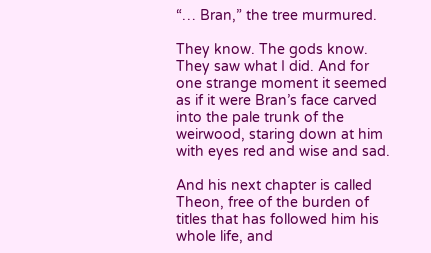“… Bran,” the tree murmured.

They know. The gods know. They saw what I did. And for one strange moment it seemed as if it were Bran’s face carved into the pale trunk of the weirwood, staring down at him with eyes red and wise and sad.

And his next chapter is called Theon, free of the burden of titles that has followed him his whole life, and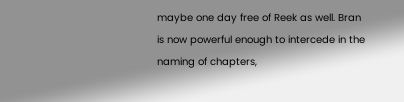maybe one day free of Reek as well. Bran is now powerful enough to intercede in the naming of chapters,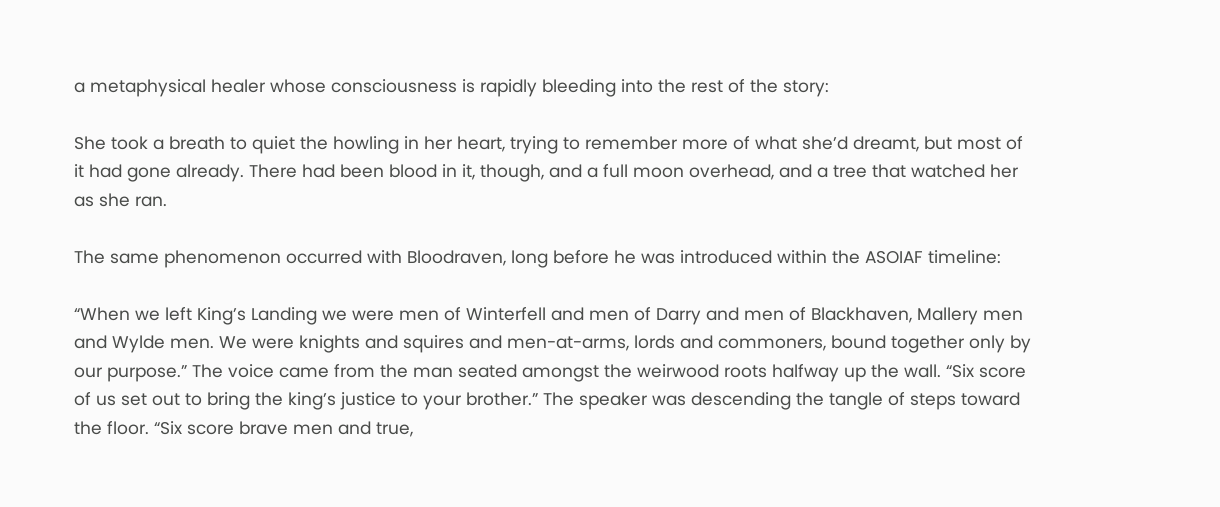a metaphysical healer whose consciousness is rapidly bleeding into the rest of the story:

She took a breath to quiet the howling in her heart, trying to remember more of what she’d dreamt, but most of it had gone already. There had been blood in it, though, and a full moon overhead, and a tree that watched her as she ran.

The same phenomenon occurred with Bloodraven, long before he was introduced within the ASOIAF timeline:

“When we left King’s Landing we were men of Winterfell and men of Darry and men of Blackhaven, Mallery men and Wylde men. We were knights and squires and men-at-arms, lords and commoners, bound together only by our purpose.” The voice came from the man seated amongst the weirwood roots halfway up the wall. “Six score of us set out to bring the king’s justice to your brother.” The speaker was descending the tangle of steps toward the floor. “Six score brave men and true,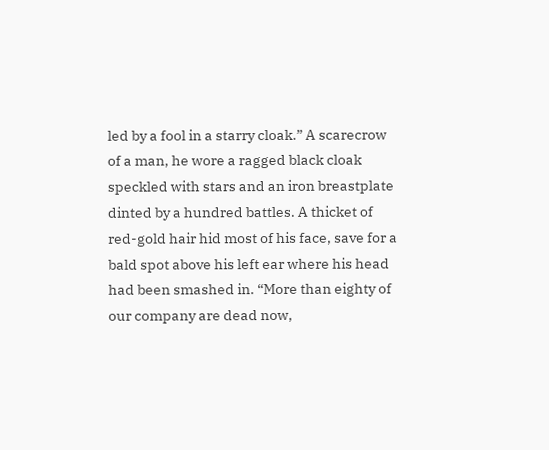led by a fool in a starry cloak.” A scarecrow of a man, he wore a ragged black cloak speckled with stars and an iron breastplate dinted by a hundred battles. A thicket of red-gold hair hid most of his face, save for a bald spot above his left ear where his head had been smashed in. “More than eighty of our company are dead now,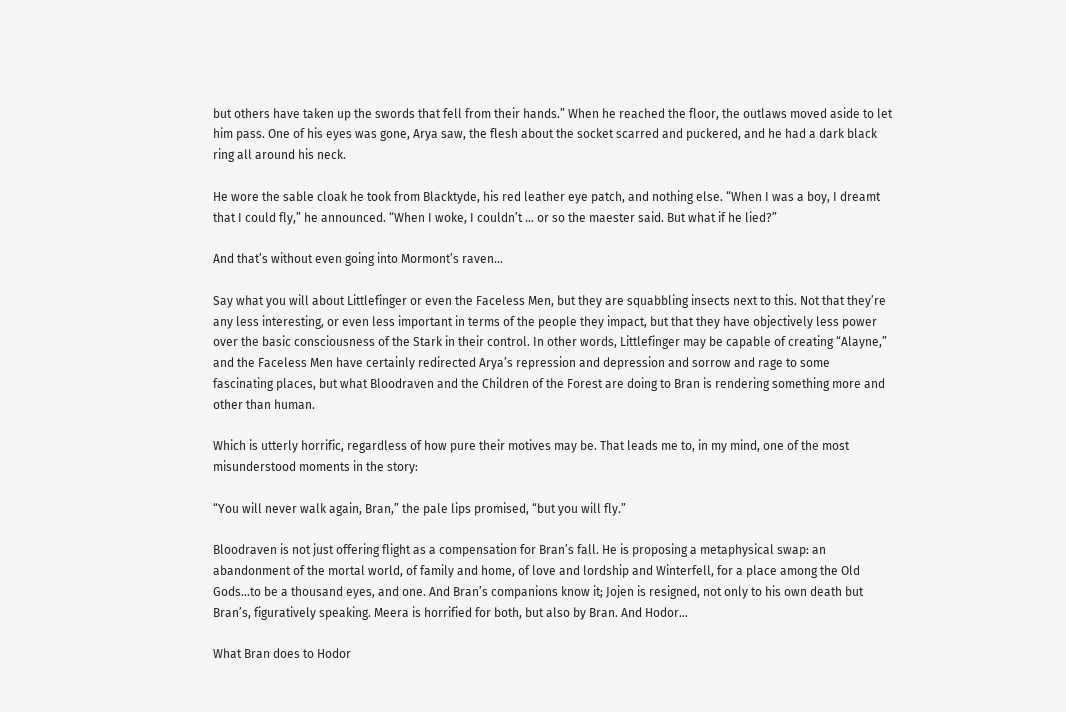but others have taken up the swords that fell from their hands.” When he reached the floor, the outlaws moved aside to let him pass. One of his eyes was gone, Arya saw, the flesh about the socket scarred and puckered, and he had a dark black ring all around his neck.

He wore the sable cloak he took from Blacktyde, his red leather eye patch, and nothing else. “When I was a boy, I dreamt that I could fly,” he announced. “When I woke, I couldn’t … or so the maester said. But what if he lied?”

And that’s without even going into Mormont’s raven…

Say what you will about Littlefinger or even the Faceless Men, but they are squabbling insects next to this. Not that they’re any less interesting, or even less important in terms of the people they impact, but that they have objectively less power over the basic consciousness of the Stark in their control. In other words, Littlefinger may be capable of creating “Alayne,” and the Faceless Men have certainly redirected Arya’s repression and depression and sorrow and rage to some fascinating places, but what Bloodraven and the Children of the Forest are doing to Bran is rendering something more and other than human.

Which is utterly horrific, regardless of how pure their motives may be. That leads me to, in my mind, one of the most misunderstood moments in the story:

“You will never walk again, Bran,” the pale lips promised, “but you will fly.”

Bloodraven is not just offering flight as a compensation for Bran’s fall. He is proposing a metaphysical swap: an abandonment of the mortal world, of family and home, of love and lordship and Winterfell, for a place among the Old Gods…to be a thousand eyes, and one. And Bran’s companions know it; Jojen is resigned, not only to his own death but Bran’s, figuratively speaking. Meera is horrified for both, but also by Bran. And Hodor…

What Bran does to Hodor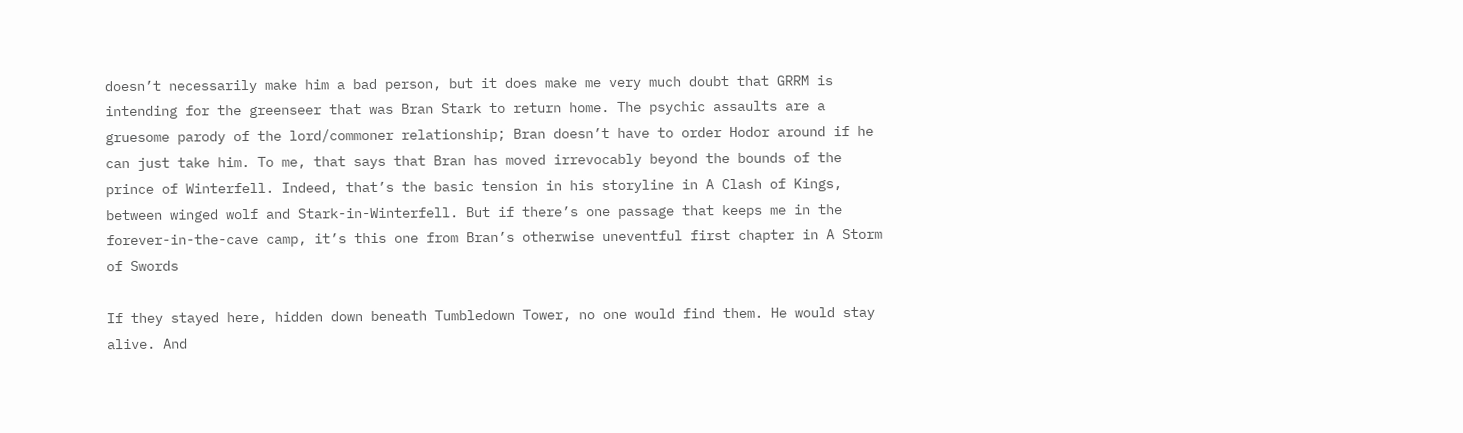doesn’t necessarily make him a bad person, but it does make me very much doubt that GRRM is intending for the greenseer that was Bran Stark to return home. The psychic assaults are a gruesome parody of the lord/commoner relationship; Bran doesn’t have to order Hodor around if he can just take him. To me, that says that Bran has moved irrevocably beyond the bounds of the prince of Winterfell. Indeed, that’s the basic tension in his storyline in A Clash of Kings, between winged wolf and Stark-in-Winterfell. But if there’s one passage that keeps me in the forever-in-the-cave camp, it’s this one from Bran’s otherwise uneventful first chapter in A Storm of Swords

If they stayed here, hidden down beneath Tumbledown Tower, no one would find them. He would stay alive. And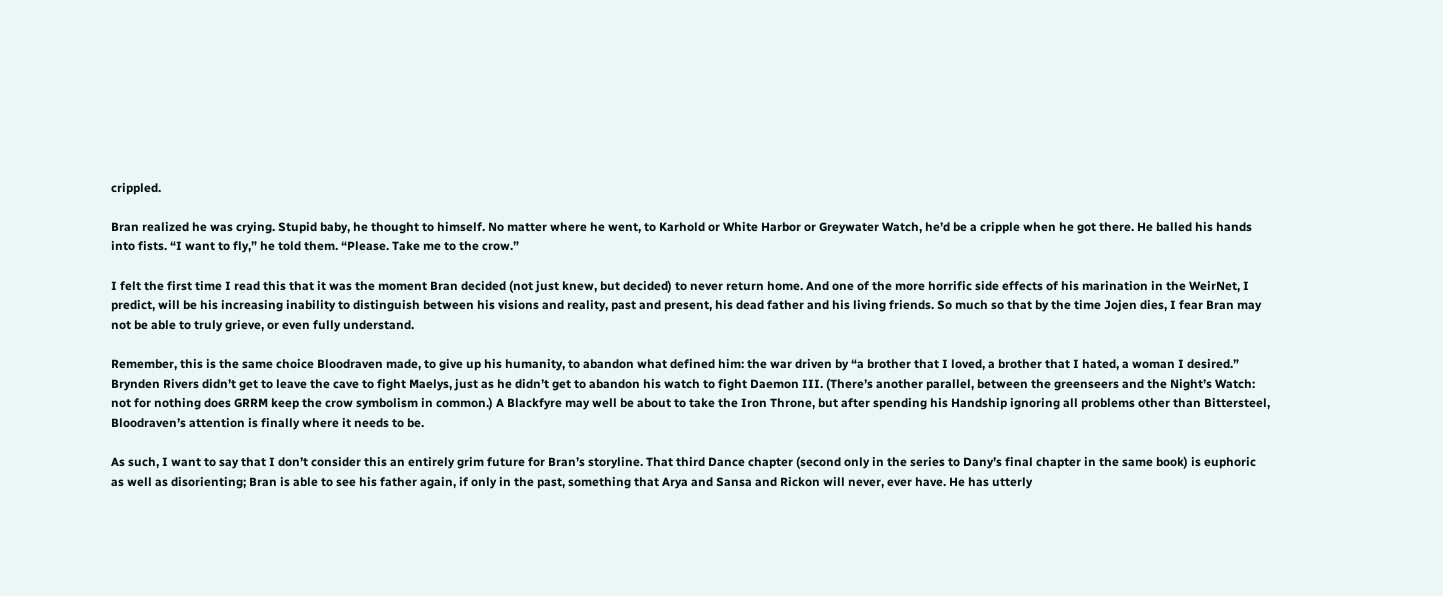crippled.

Bran realized he was crying. Stupid baby, he thought to himself. No matter where he went, to Karhold or White Harbor or Greywater Watch, he’d be a cripple when he got there. He balled his hands into fists. “I want to fly,” he told them. “Please. Take me to the crow.”

I felt the first time I read this that it was the moment Bran decided (not just knew, but decided) to never return home. And one of the more horrific side effects of his marination in the WeirNet, I predict, will be his increasing inability to distinguish between his visions and reality, past and present, his dead father and his living friends. So much so that by the time Jojen dies, I fear Bran may not be able to truly grieve, or even fully understand.

Remember, this is the same choice Bloodraven made, to give up his humanity, to abandon what defined him: the war driven by “a brother that I loved, a brother that I hated, a woman I desired.” Brynden Rivers didn’t get to leave the cave to fight Maelys, just as he didn’t get to abandon his watch to fight Daemon III. (There’s another parallel, between the greenseers and the Night’s Watch: not for nothing does GRRM keep the crow symbolism in common.) A Blackfyre may well be about to take the Iron Throne, but after spending his Handship ignoring all problems other than Bittersteel, Bloodraven’s attention is finally where it needs to be.

As such, I want to say that I don’t consider this an entirely grim future for Bran’s storyline. That third Dance chapter (second only in the series to Dany’s final chapter in the same book) is euphoric as well as disorienting; Bran is able to see his father again, if only in the past, something that Arya and Sansa and Rickon will never, ever have. He has utterly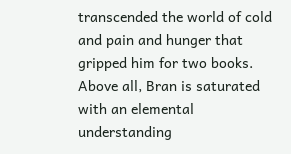transcended the world of cold and pain and hunger that gripped him for two books. Above all, Bran is saturated with an elemental understanding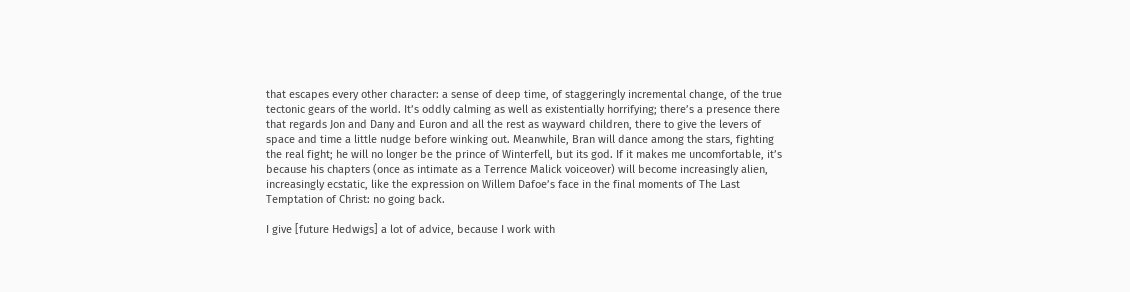that escapes every other character: a sense of deep time, of staggeringly incremental change, of the true tectonic gears of the world. It’s oddly calming as well as existentially horrifying; there’s a presence there that regards Jon and Dany and Euron and all the rest as wayward children, there to give the levers of space and time a little nudge before winking out. Meanwhile, Bran will dance among the stars, fighting the real fight; he will no longer be the prince of Winterfell, but its god. If it makes me uncomfortable, it’s because his chapters (once as intimate as a Terrence Malick voiceover) will become increasingly alien, increasingly ecstatic, like the expression on Willem Dafoe’s face in the final moments of The Last Temptation of Christ: no going back.

I give [future Hedwigs] a lot of advice, because I work with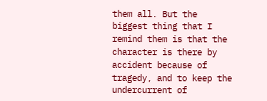them all. But the biggest thing that I remind them is that the character is there by accident because of tragedy, and to keep the undercurrent of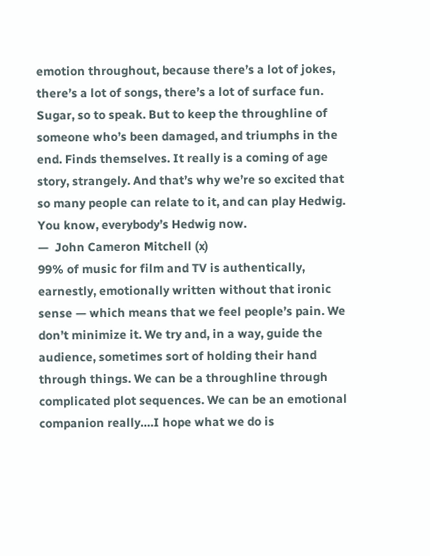emotion throughout, because there’s a lot of jokes, there’s a lot of songs, there’s a lot of surface fun. Sugar, so to speak. But to keep the throughline of someone who’s been damaged, and triumphs in the end. Finds themselves. It really is a coming of age story, strangely. And that’s why we’re so excited that so many people can relate to it, and can play Hedwig. You know, everybody’s Hedwig now.
—  John Cameron Mitchell (x)
99% of music for film and TV is authentically, earnestly, emotionally written without that ironic sense — which means that we feel people’s pain. We don’t minimize it. We try and, in a way, guide the audience, sometimes sort of holding their hand through things. We can be a throughline through complicated plot sequences. We can be an emotional companion really….I hope what we do is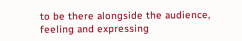to be there alongside the audience, feeling and expressing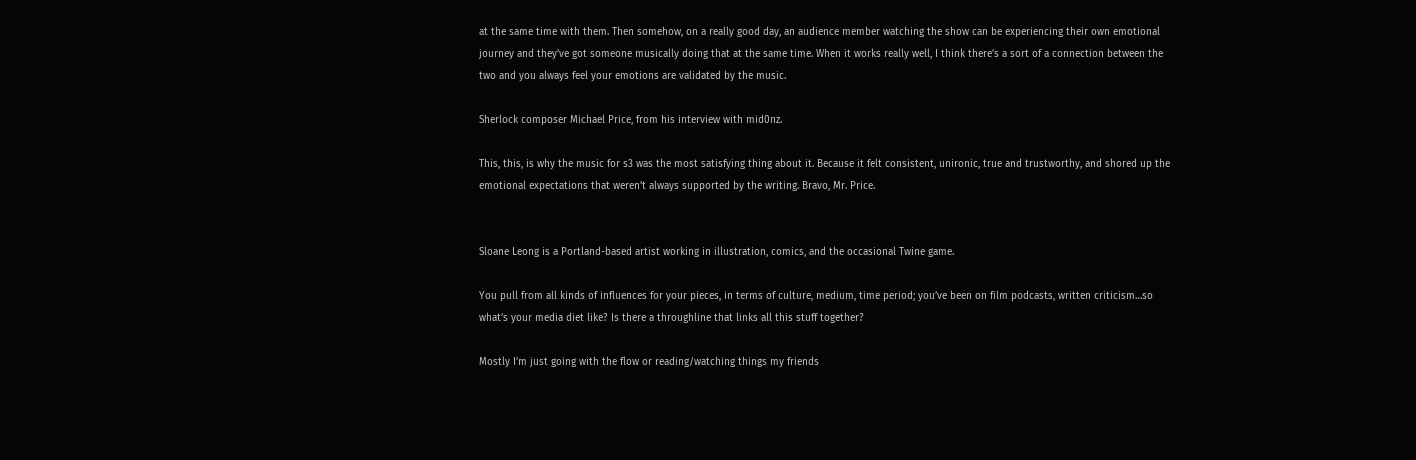at the same time with them. Then somehow, on a really good day, an audience member watching the show can be experiencing their own emotional journey and they’ve got someone musically doing that at the same time. When it works really well, I think there’s a sort of a connection between the two and you always feel your emotions are validated by the music.

Sherlock composer Michael Price, from his interview with mid0nz.

This, this, is why the music for s3 was the most satisfying thing about it. Because it felt consistent, unironic, true and trustworthy, and shored up the emotional expectations that weren’t always supported by the writing. Bravo, Mr. Price.


Sloane Leong is a Portland-based artist working in illustration, comics, and the occasional Twine game.

You pull from all kinds of influences for your pieces, in terms of culture, medium, time period; you’ve been on film podcasts, written criticism…so what’s your media diet like? Is there a throughline that links all this stuff together?

Mostly I’m just going with the flow or reading/watching things my friends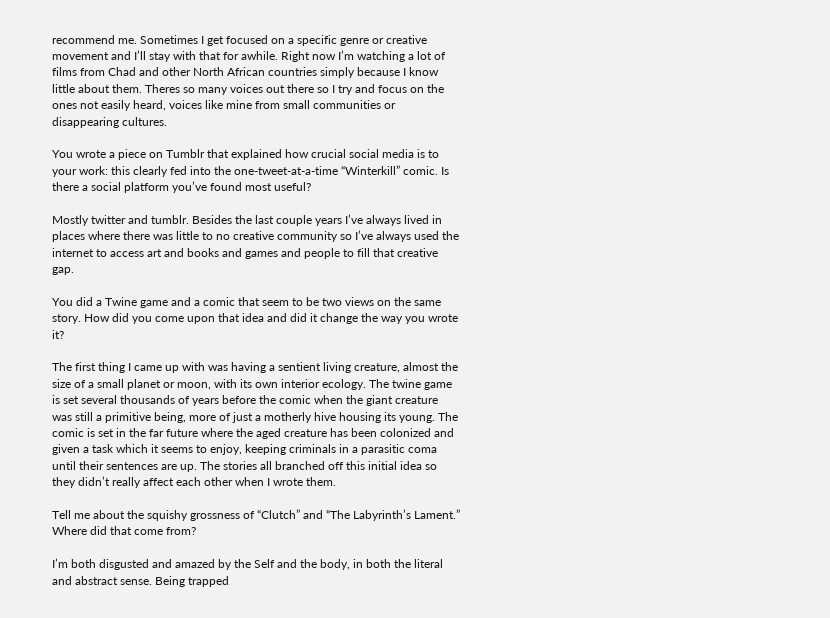recommend me. Sometimes I get focused on a specific genre or creative movement and I’ll stay with that for awhile. Right now I’m watching a lot of films from Chad and other North African countries simply because I know little about them. Theres so many voices out there so I try and focus on the ones not easily heard, voices like mine from small communities or disappearing cultures.

You wrote a piece on Tumblr that explained how crucial social media is to your work: this clearly fed into the one-tweet-at-a-time “Winterkill” comic. Is there a social platform you’ve found most useful?

Mostly twitter and tumblr. Besides the last couple years I’ve always lived in places where there was little to no creative community so I’ve always used the internet to access art and books and games and people to fill that creative gap.

You did a Twine game and a comic that seem to be two views on the same story. How did you come upon that idea and did it change the way you wrote it?

The first thing I came up with was having a sentient living creature, almost the size of a small planet or moon, with its own interior ecology. The twine game is set several thousands of years before the comic when the giant creature was still a primitive being, more of just a motherly hive housing its young. The comic is set in the far future where the aged creature has been colonized and given a task which it seems to enjoy, keeping criminals in a parasitic coma until their sentences are up. The stories all branched off this initial idea so they didn’t really affect each other when I wrote them.

Tell me about the squishy grossness of “Clutch” and “The Labyrinth’s Lament.” Where did that come from?

I’m both disgusted and amazed by the Self and the body, in both the literal and abstract sense. Being trapped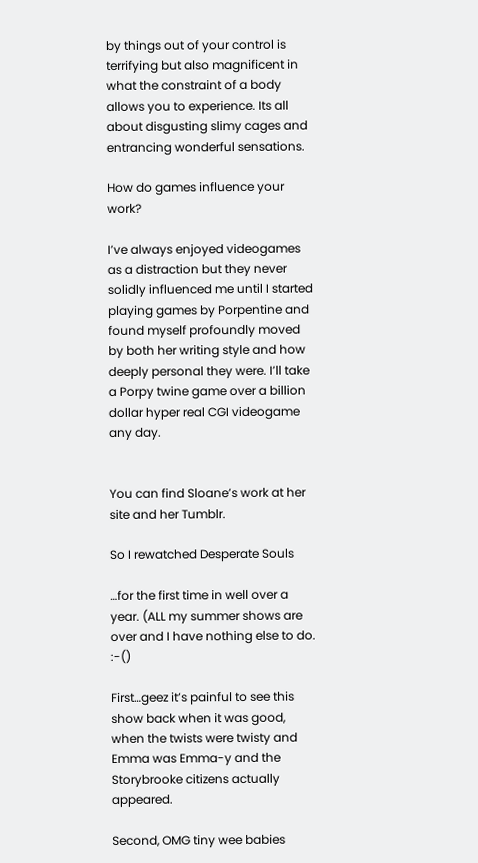by things out of your control is terrifying but also magnificent in what the constraint of a body allows you to experience. Its all about disgusting slimy cages and entrancing wonderful sensations.

How do games influence your work?

I’ve always enjoyed videogames as a distraction but they never solidly influenced me until I started playing games by Porpentine and found myself profoundly moved by both her writing style and how deeply personal they were. I’ll take a Porpy twine game over a billion dollar hyper real CGI videogame any day.


You can find Sloane’s work at her site and her Tumblr.

So I rewatched Desperate Souls

…for the first time in well over a year. (ALL my summer shows are over and I have nothing else to do. :-()

First…geez it’s painful to see this show back when it was good, when the twists were twisty and Emma was Emma-y and the Storybrooke citizens actually appeared.

Second, OMG tiny wee babies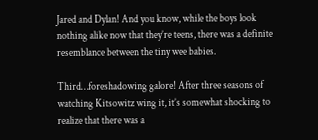Jared and Dylan! And you know, while the boys look nothing alike now that they’re teens, there was a definite resemblance between the tiny wee babies.

Third…foreshadowing galore! After three seasons of watching Kitsowitz wing it, it’s somewhat shocking to realize that there was a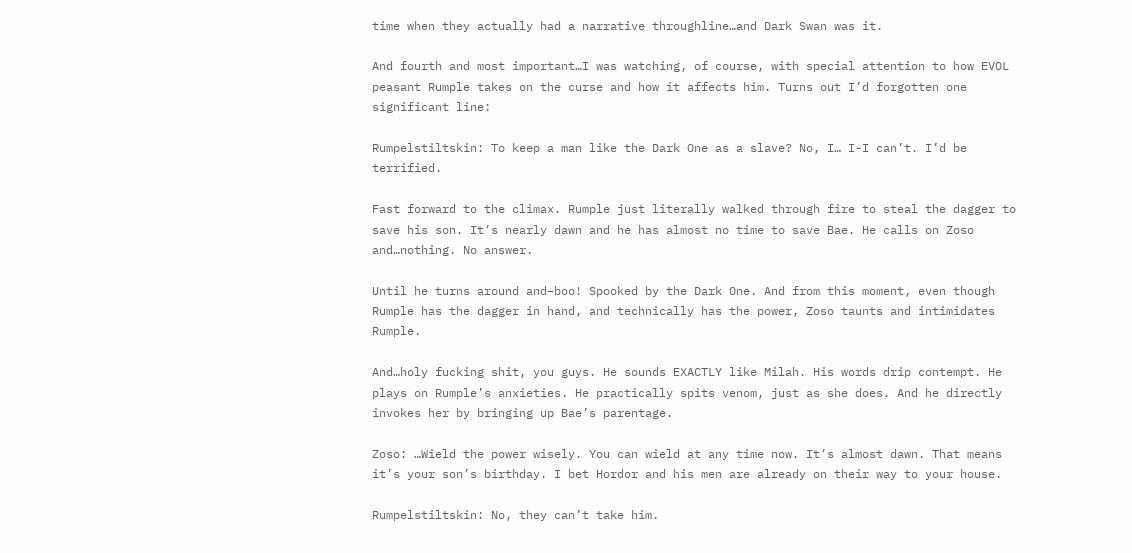time when they actually had a narrative throughline…and Dark Swan was it.

And fourth and most important…I was watching, of course, with special attention to how EVOL peasant Rumple takes on the curse and how it affects him. Turns out I’d forgotten one significant line:

Rumpelstiltskin: To keep a man like the Dark One as a slave? No, I… I-I can’t. I’d be terrified.

Fast forward to the climax. Rumple just literally walked through fire to steal the dagger to save his son. It’s nearly dawn and he has almost no time to save Bae. He calls on Zoso and…nothing. No answer.

Until he turns around and–boo! Spooked by the Dark One. And from this moment, even though Rumple has the dagger in hand, and technically has the power, Zoso taunts and intimidates Rumple.

And…holy fucking shit, you guys. He sounds EXACTLY like Milah. His words drip contempt. He plays on Rumple’s anxieties. He practically spits venom, just as she does. And he directly invokes her by bringing up Bae’s parentage.

Zoso: …Wield the power wisely. You can wield at any time now. It’s almost dawn. That means it’s your son’s birthday. I bet Hordor and his men are already on their way to your house.

Rumpelstiltskin: No, they can’t take him.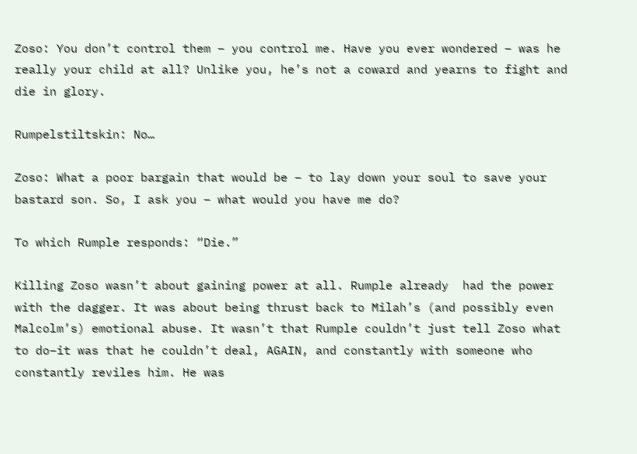Zoso: You don’t control them – you control me. Have you ever wondered – was he really your child at all? Unlike you, he’s not a coward and yearns to fight and die in glory.

Rumpelstiltskin: No…

Zoso: What a poor bargain that would be – to lay down your soul to save your bastard son. So, I ask you – what would you have me do?

To which Rumple responds: “Die.”

Killing Zoso wasn’t about gaining power at all. Rumple already  had the power with the dagger. It was about being thrust back to Milah’s (and possibly even Malcolm’s) emotional abuse. It wasn’t that Rumple couldn’t just tell Zoso what to do–it was that he couldn’t deal, AGAIN, and constantly with someone who constantly reviles him. He was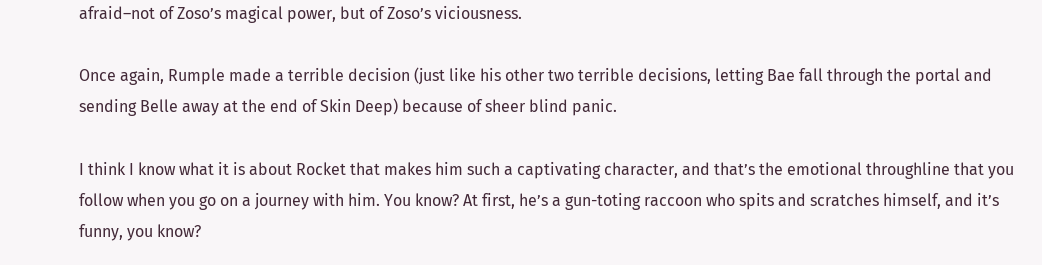afraid–not of Zoso’s magical power, but of Zoso’s viciousness.

Once again, Rumple made a terrible decision (just like his other two terrible decisions, letting Bae fall through the portal and sending Belle away at the end of Skin Deep) because of sheer blind panic.

I think I know what it is about Rocket that makes him such a captivating character, and that’s the emotional throughline that you follow when you go on a journey with him. You know? At first, he’s a gun-toting raccoon who spits and scratches himself, and it’s funny, you know?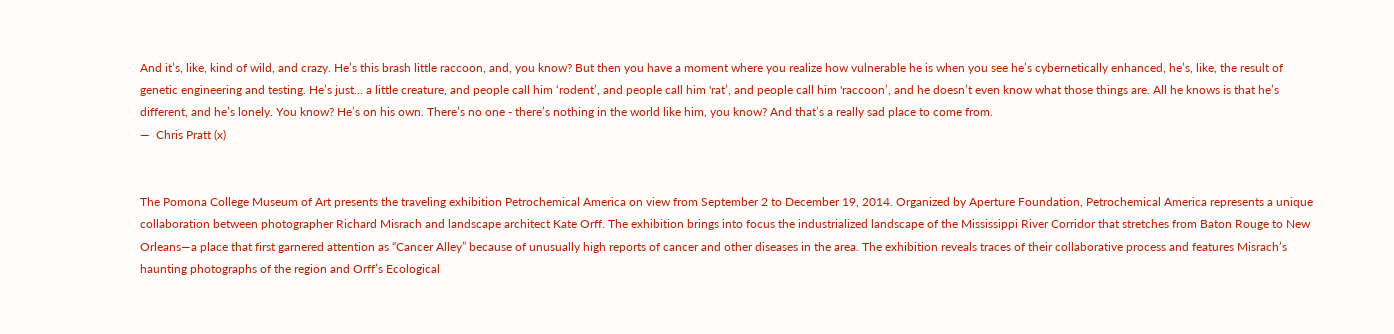And it’s, like, kind of wild, and crazy. He’s this brash little raccoon, and, you know? But then you have a moment where you realize how vulnerable he is when you see he’s cybernetically enhanced, he’s, like, the result of genetic engineering and testing. He’s just… a little creature, and people call him ‘rodent’, and people call him 'rat’, and people call him 'raccoon’, and he doesn’t even know what those things are. All he knows is that he’s different, and he’s lonely. You know? He’s on his own. There’s no one - there’s nothing in the world like him, you know? And that’s a really sad place to come from.
—  Chris Pratt (x)


The Pomona College Museum of Art presents the traveling exhibition Petrochemical America on view from September 2 to December 19, 2014. Organized by Aperture Foundation, Petrochemical America represents a unique collaboration between photographer Richard Misrach and landscape architect Kate Orff. The exhibition brings into focus the industrialized landscape of the Mississippi River Corridor that stretches from Baton Rouge to New Orleans—a place that first garnered attention as “Cancer Alley” because of unusually high reports of cancer and other diseases in the area. The exhibition reveals traces of their collaborative process and features Misrach’s haunting photographs of the region and Orff’s Ecological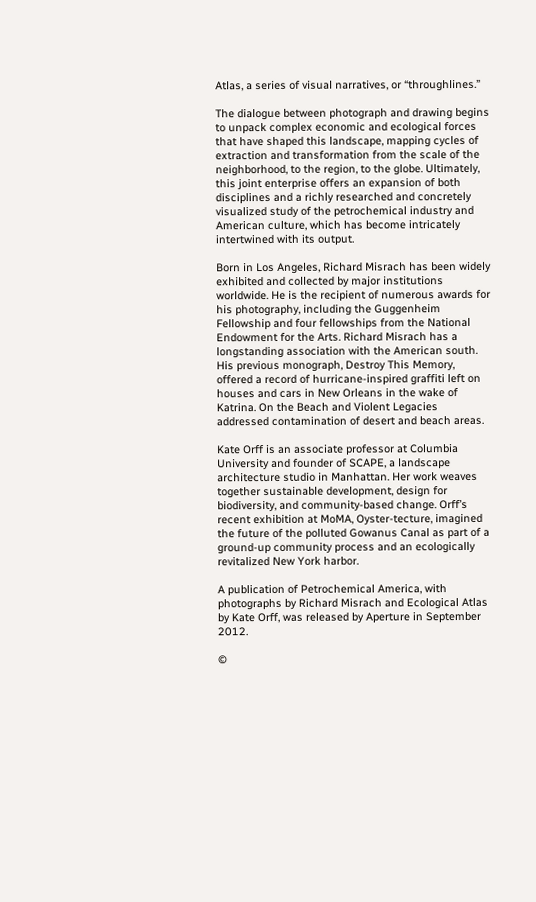Atlas, a series of visual narratives, or “throughlines.”

The dialogue between photograph and drawing begins to unpack complex economic and ecological forces that have shaped this landscape, mapping cycles of extraction and transformation from the scale of the neighborhood, to the region, to the globe. Ultimately, this joint enterprise offers an expansion of both disciplines and a richly researched and concretely visualized study of the petrochemical industry and American culture, which has become intricately intertwined with its output.

Born in Los Angeles, Richard Misrach has been widely exhibited and collected by major institutions worldwide. He is the recipient of numerous awards for his photography, including the Guggenheim Fellowship and four fellowships from the National Endowment for the Arts. Richard Misrach has a longstanding association with the American south. His previous monograph, Destroy This Memory, offered a record of hurricane-inspired graffiti left on houses and cars in New Orleans in the wake of Katrina. On the Beach and Violent Legacies addressed contamination of desert and beach areas.

Kate Orff is an associate professor at Columbia University and founder of SCAPE, a landscape architecture studio in Manhattan. Her work weaves together sustainable development, design for biodiversity, and community-based change. Orff’s recent exhibition at MoMA, Oyster-tecture, imagined the future of the polluted Gowanus Canal as part of a ground-up community process and an ecologically revitalized New York harbor.

A publication of Petrochemical America, with photographs by Richard Misrach and Ecological Atlas by Kate Orff, was released by Aperture in September 2012.

©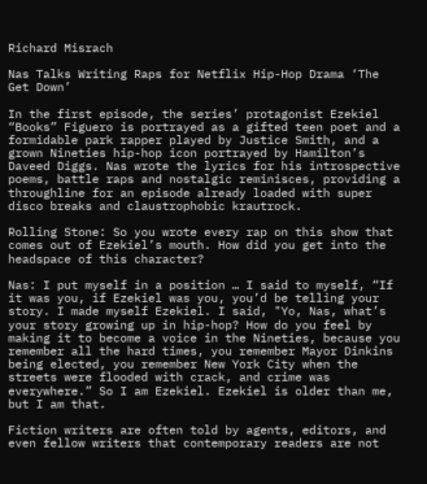Richard Misrach

Nas Talks Writing Raps for Netflix Hip-Hop Drama ‘The Get Down’

In the first episode, the series’ protagonist Ezekiel “Books” Figuero is portrayed as a gifted teen poet and a formidable park rapper played by Justice Smith, and a grown Nineties hip-hop icon portrayed by Hamilton’s Daveed Diggs. Nas wrote the lyrics for his introspective poems, battle raps and nostalgic reminisces, providing a throughline for an episode already loaded with super disco breaks and claustrophobic krautrock.

Rolling Stone: So you wrote every rap on this show that comes out of Ezekiel’s mouth. How did you get into the headspace of this character?

Nas: I put myself in a position … I said to myself, “If it was you, if Ezekiel was you, you’d be telling your story. I made myself Ezekiel. I said, "Yo, Nas, what’s your story growing up in hip-hop? How do you feel by making it to become a voice in the Nineties, because you remember all the hard times, you remember Mayor Dinkins being elected, you remember New York City when the streets were flooded with crack, and crime was everywhere.” So I am Ezekiel. Ezekiel is older than me, but I am that.

Fiction writers are often told by agents, editors, and even fellow writers that contemporary readers are not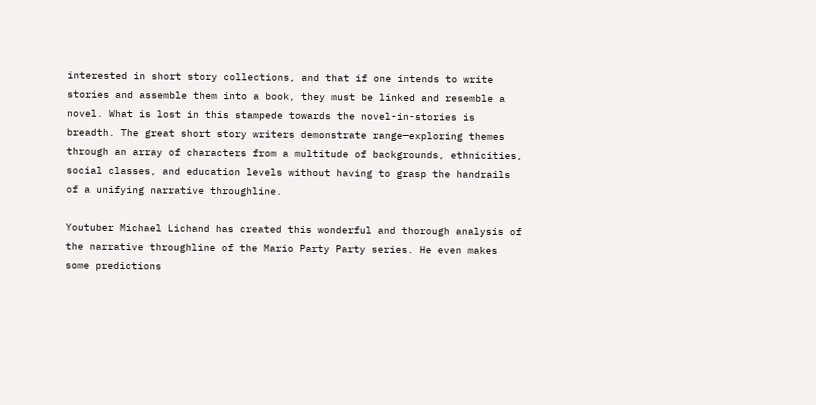interested in short story collections, and that if one intends to write stories and assemble them into a book, they must be linked and resemble a novel. What is lost in this stampede towards the novel-in-stories is breadth. The great short story writers demonstrate range—exploring themes through an array of characters from a multitude of backgrounds, ethnicities, social classes, and education levels without having to grasp the handrails of a unifying narrative throughline.

Youtuber Michael Lichand has created this wonderful and thorough analysis of the narrative throughline of the Mario Party Party series. He even makes some predictions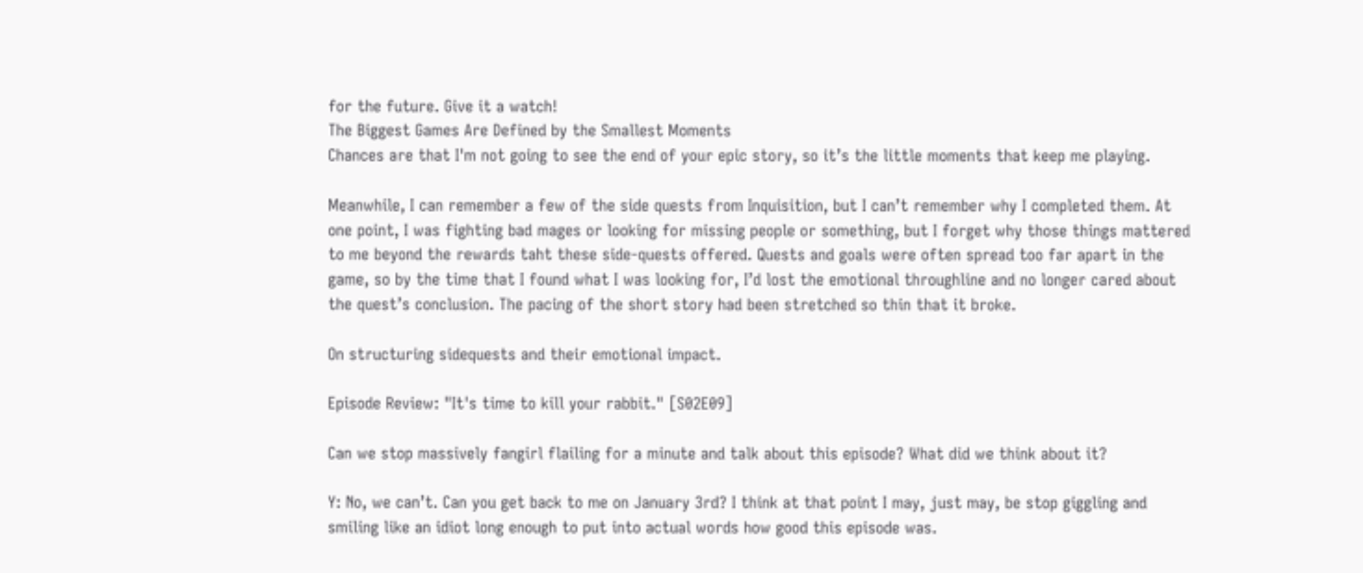for the future. Give it a watch!
The Biggest Games Are Defined by the Smallest Moments
Chances are that I'm not going to see the end of your epic story, so it’s the little moments that keep me playing.

Meanwhile, I can remember a few of the side quests from Inquisition, but I can’t remember why I completed them. At one point, I was fighting bad mages or looking for missing people or something, but I forget why those things mattered to me beyond the rewards taht these side-quests offered. Quests and goals were often spread too far apart in the game, so by the time that I found what I was looking for, I’d lost the emotional throughline and no longer cared about the quest’s conclusion. The pacing of the short story had been stretched so thin that it broke.

On structuring sidequests and their emotional impact.

Episode Review: "It's time to kill your rabbit." [S02E09]

Can we stop massively fangirl flailing for a minute and talk about this episode? What did we think about it?

Y: No, we can’t. Can you get back to me on January 3rd? I think at that point I may, just may, be stop giggling and smiling like an idiot long enough to put into actual words how good this episode was.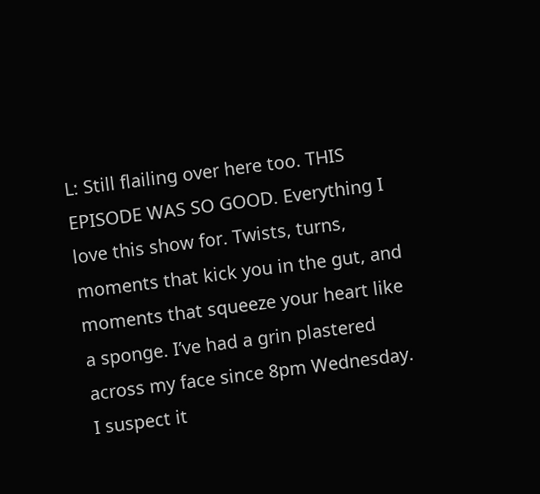L: Still flailing over here too. THIS EPISODE WAS SO GOOD. Everything I love this show for. Twists, turns, moments that kick you in the gut, and moments that squeeze your heart like a sponge. I’ve had a grin plastered across my face since 8pm Wednesday. I suspect it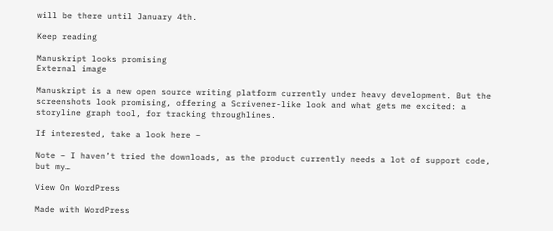will be there until January 4th.

Keep reading

Manuskript looks promising
External image

Manuskript is a new open source writing platform currently under heavy development. But the screenshots look promising, offering a Scrivener-like look and what gets me excited: a storyline graph tool, for tracking throughlines.

If interested, take a look here –

Note – I haven’t tried the downloads, as the product currently needs a lot of support code, but my…

View On WordPress

Made with WordPress